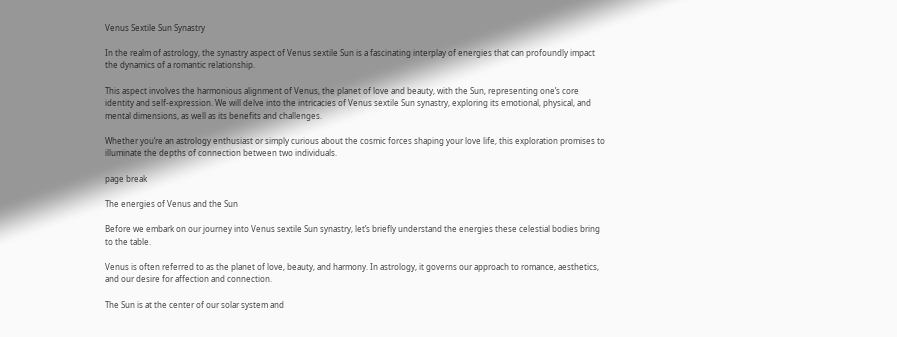Venus Sextile Sun Synastry

In the realm of astrology, the synastry aspect of Venus sextile Sun is a fascinating interplay of energies that can profoundly impact the dynamics of a romantic relationship.

This aspect involves the harmonious alignment of Venus, the planet of love and beauty, with the Sun, representing one’s core identity and self-expression. We will delve into the intricacies of Venus sextile Sun synastry, exploring its emotional, physical, and mental dimensions, as well as its benefits and challenges.

Whether you’re an astrology enthusiast or simply curious about the cosmic forces shaping your love life, this exploration promises to illuminate the depths of connection between two individuals.

page break

The energies of Venus and the Sun

Before we embark on our journey into Venus sextile Sun synastry, let’s briefly understand the energies these celestial bodies bring to the table.

Venus is often referred to as the planet of love, beauty, and harmony. In astrology, it governs our approach to romance, aesthetics, and our desire for affection and connection.

The Sun is at the center of our solar system and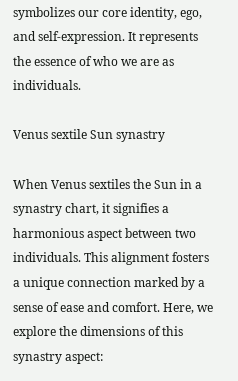symbolizes our core identity, ego, and self-expression. It represents the essence of who we are as individuals.

Venus sextile Sun synastry

When Venus sextiles the Sun in a synastry chart, it signifies a harmonious aspect between two individuals. This alignment fosters a unique connection marked by a sense of ease and comfort. Here, we explore the dimensions of this synastry aspect: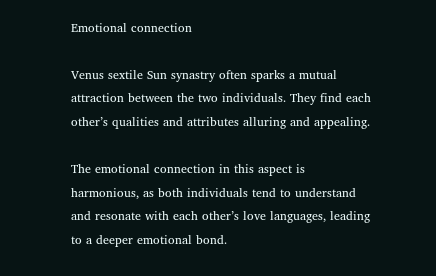Emotional connection

Venus sextile Sun synastry often sparks a mutual attraction between the two individuals. They find each other’s qualities and attributes alluring and appealing.

The emotional connection in this aspect is harmonious, as both individuals tend to understand and resonate with each other’s love languages, leading to a deeper emotional bond.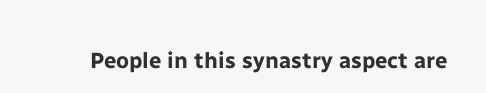People in this synastry aspect are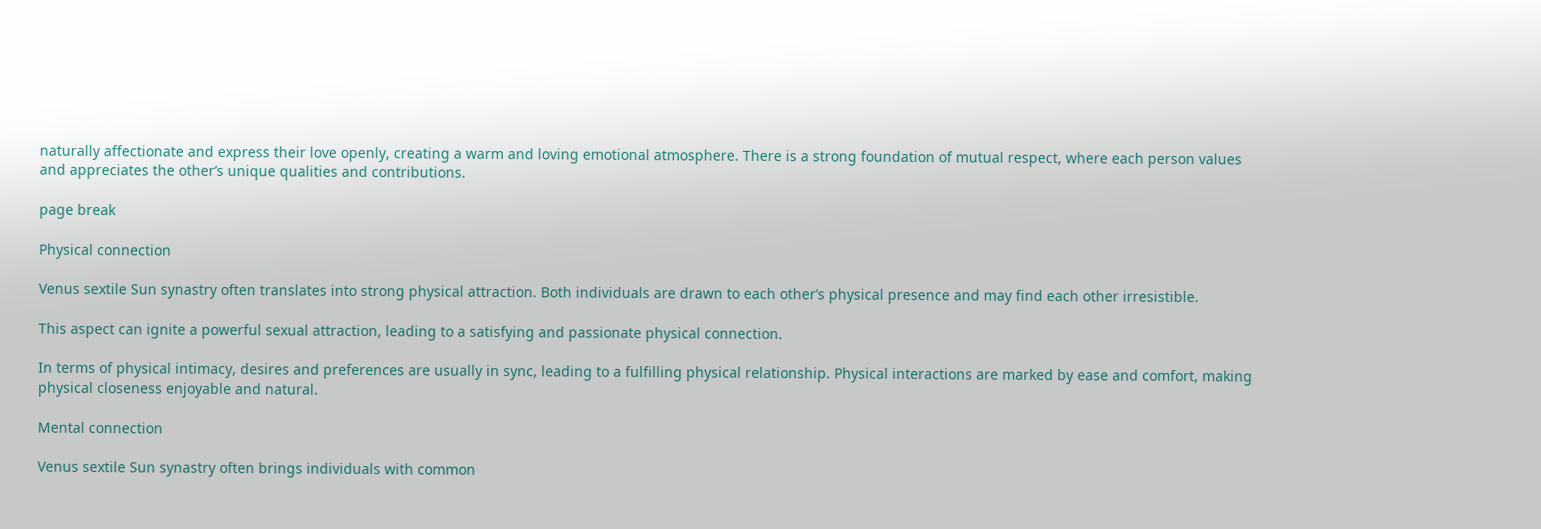naturally affectionate and express their love openly, creating a warm and loving emotional atmosphere. There is a strong foundation of mutual respect, where each person values and appreciates the other’s unique qualities and contributions.

page break

Physical connection

Venus sextile Sun synastry often translates into strong physical attraction. Both individuals are drawn to each other’s physical presence and may find each other irresistible.

This aspect can ignite a powerful sexual attraction, leading to a satisfying and passionate physical connection.

In terms of physical intimacy, desires and preferences are usually in sync, leading to a fulfilling physical relationship. Physical interactions are marked by ease and comfort, making physical closeness enjoyable and natural.

Mental connection

Venus sextile Sun synastry often brings individuals with common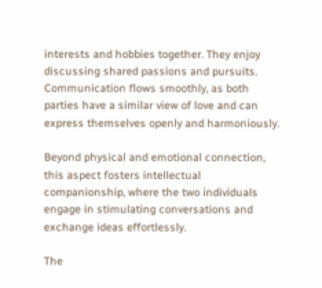interests and hobbies together. They enjoy discussing shared passions and pursuits. Communication flows smoothly, as both parties have a similar view of love and can express themselves openly and harmoniously.

Beyond physical and emotional connection, this aspect fosters intellectual companionship, where the two individuals engage in stimulating conversations and exchange ideas effortlessly.

The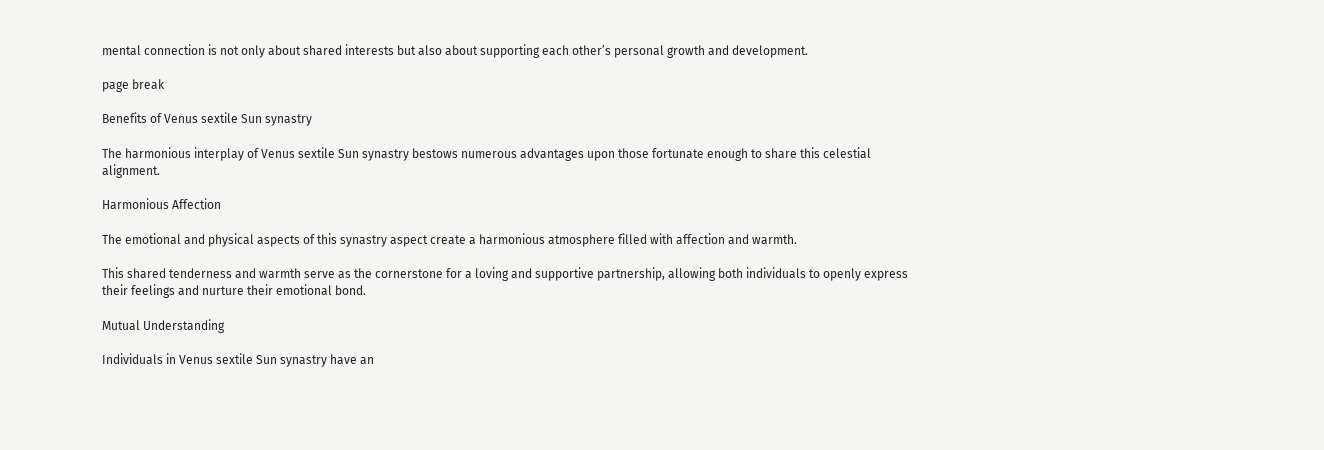mental connection is not only about shared interests but also about supporting each other’s personal growth and development.

page break

Benefits of Venus sextile Sun synastry

The harmonious interplay of Venus sextile Sun synastry bestows numerous advantages upon those fortunate enough to share this celestial alignment.

Harmonious Affection

The emotional and physical aspects of this synastry aspect create a harmonious atmosphere filled with affection and warmth.

This shared tenderness and warmth serve as the cornerstone for a loving and supportive partnership, allowing both individuals to openly express their feelings and nurture their emotional bond.

Mutual Understanding

Individuals in Venus sextile Sun synastry have an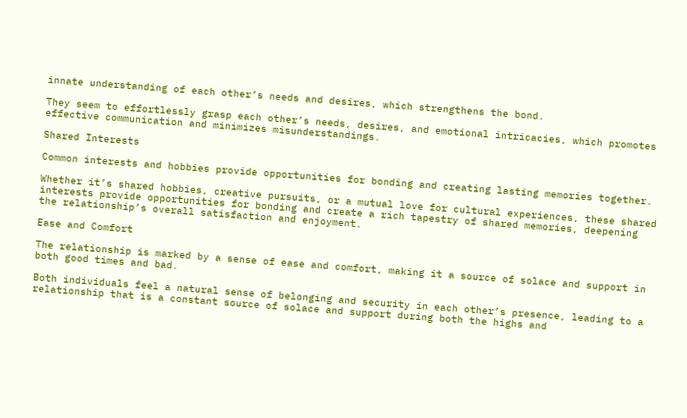innate understanding of each other’s needs and desires, which strengthens the bond.

They seem to effortlessly grasp each other’s needs, desires, and emotional intricacies, which promotes effective communication and minimizes misunderstandings.

Shared Interests

Common interests and hobbies provide opportunities for bonding and creating lasting memories together.

Whether it’s shared hobbies, creative pursuits, or a mutual love for cultural experiences, these shared interests provide opportunities for bonding and create a rich tapestry of shared memories, deepening the relationship’s overall satisfaction and enjoyment.

Ease and Comfort

The relationship is marked by a sense of ease and comfort, making it a source of solace and support in both good times and bad.

Both individuals feel a natural sense of belonging and security in each other’s presence, leading to a relationship that is a constant source of solace and support during both the highs and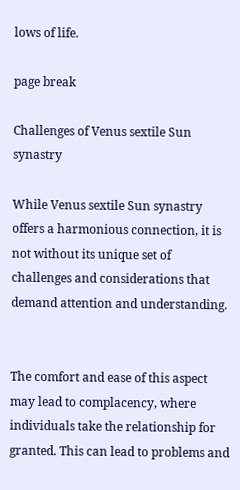lows of life.

page break

Challenges of Venus sextile Sun synastry

While Venus sextile Sun synastry offers a harmonious connection, it is not without its unique set of challenges and considerations that demand attention and understanding.


The comfort and ease of this aspect may lead to complacency, where individuals take the relationship for granted. This can lead to problems and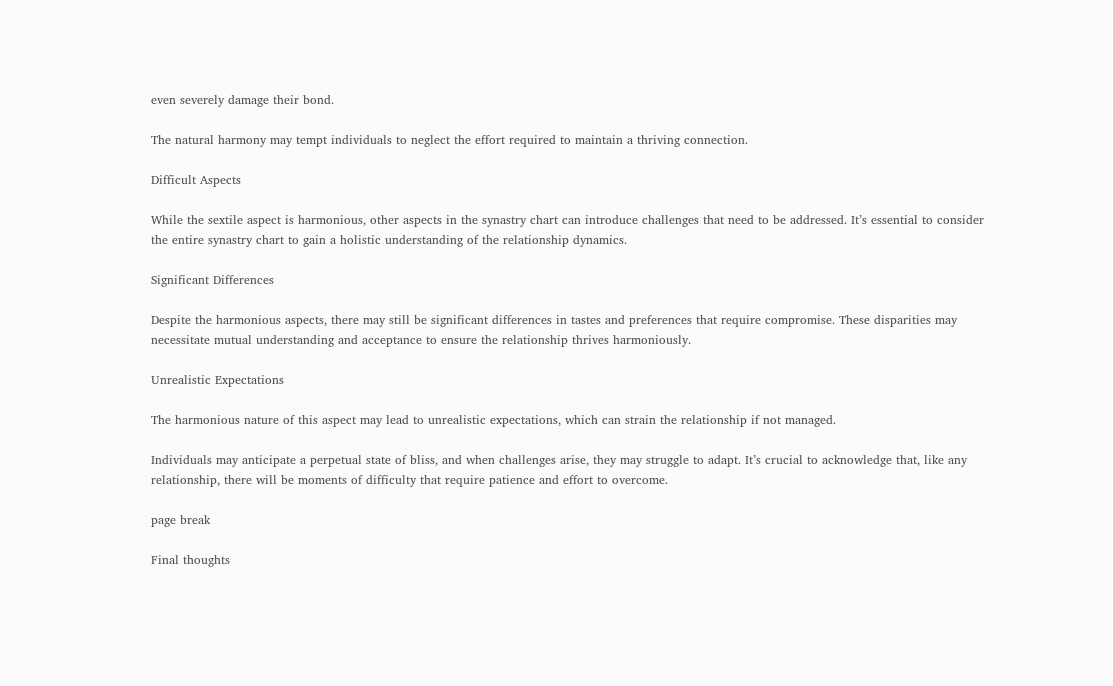even severely damage their bond.

The natural harmony may tempt individuals to neglect the effort required to maintain a thriving connection.

Difficult Aspects

While the sextile aspect is harmonious, other aspects in the synastry chart can introduce challenges that need to be addressed. It’s essential to consider the entire synastry chart to gain a holistic understanding of the relationship dynamics.

Significant Differences

Despite the harmonious aspects, there may still be significant differences in tastes and preferences that require compromise. These disparities may necessitate mutual understanding and acceptance to ensure the relationship thrives harmoniously.

Unrealistic Expectations

The harmonious nature of this aspect may lead to unrealistic expectations, which can strain the relationship if not managed.

Individuals may anticipate a perpetual state of bliss, and when challenges arise, they may struggle to adapt. It’s crucial to acknowledge that, like any relationship, there will be moments of difficulty that require patience and effort to overcome.

page break

Final thoughts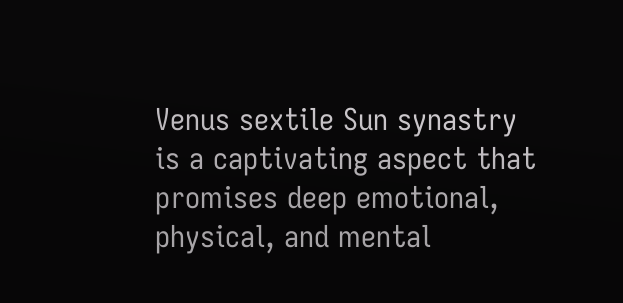Venus sextile Sun synastry is a captivating aspect that promises deep emotional, physical, and mental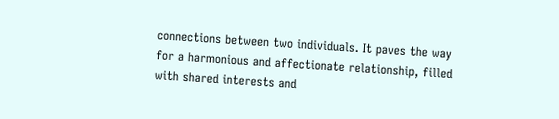connections between two individuals. It paves the way for a harmonious and affectionate relationship, filled with shared interests and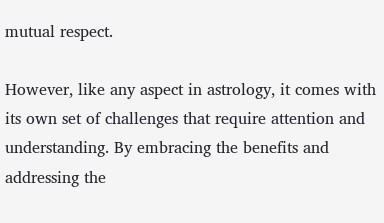mutual respect.

However, like any aspect in astrology, it comes with its own set of challenges that require attention and understanding. By embracing the benefits and addressing the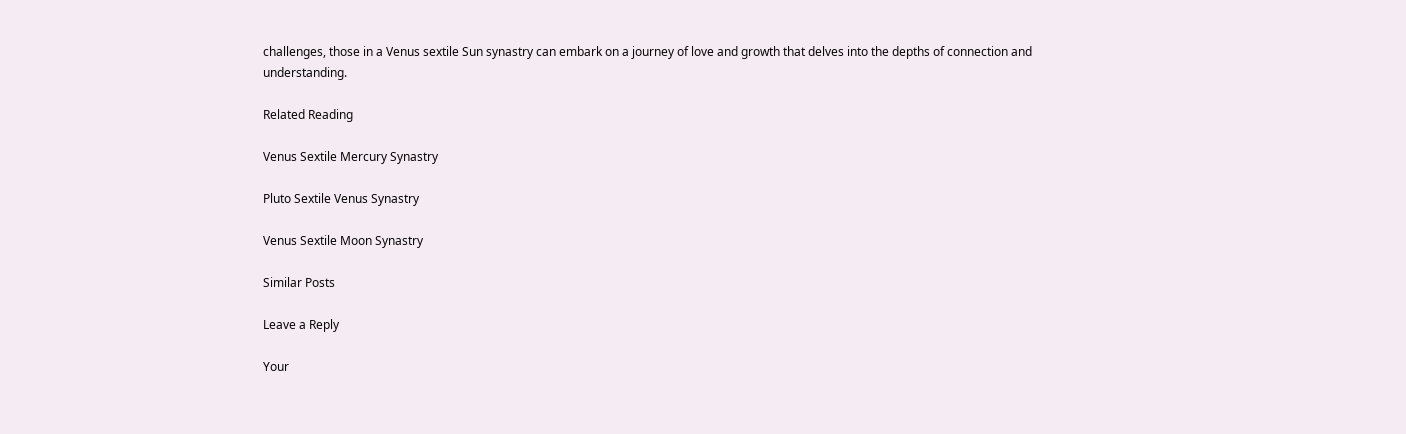challenges, those in a Venus sextile Sun synastry can embark on a journey of love and growth that delves into the depths of connection and understanding.

Related Reading

Venus Sextile Mercury Synastry

Pluto Sextile Venus Synastry

Venus Sextile Moon Synastry

Similar Posts

Leave a Reply

Your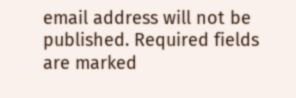email address will not be published. Required fields are marked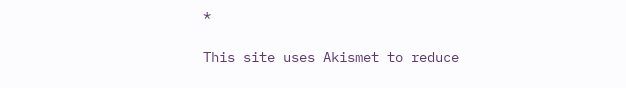*

This site uses Akismet to reduce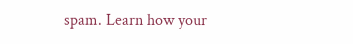spam. Learn how your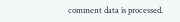comment data is processed.